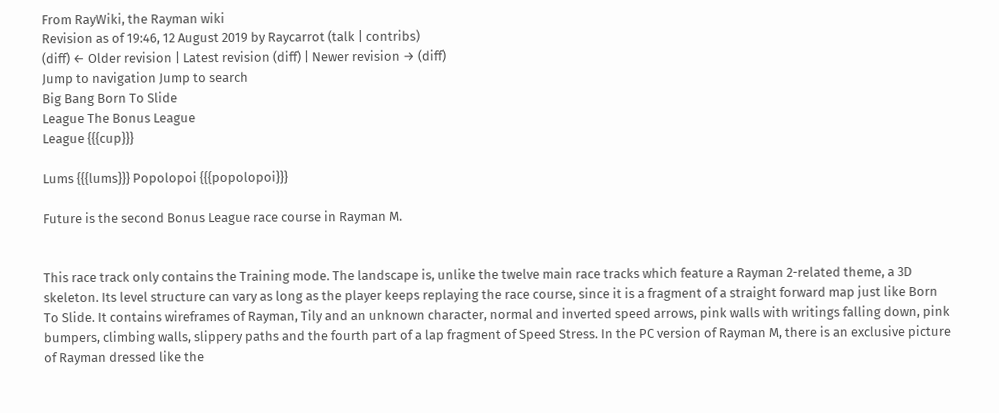From RayWiki, the Rayman wiki
Revision as of 19:46, 12 August 2019 by Raycarrot (talk | contribs)
(diff) ← Older revision | Latest revision (diff) | Newer revision → (diff)
Jump to navigation Jump to search
Big Bang Born To Slide
League The Bonus League
League {{{cup}}}

Lums {{{lums}}} Popolopoi {{{popolopoi}}}

Future is the second Bonus League race course in Rayman M.


This race track only contains the Training mode. The landscape is, unlike the twelve main race tracks which feature a Rayman 2-related theme, a 3D skeleton. Its level structure can vary as long as the player keeps replaying the race course, since it is a fragment of a straight forward map just like Born To Slide. It contains wireframes of Rayman, Tily and an unknown character, normal and inverted speed arrows, pink walls with writings falling down, pink bumpers, climbing walls, slippery paths and the fourth part of a lap fragment of Speed Stress. In the PC version of Rayman M, there is an exclusive picture of Rayman dressed like the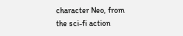character Neo, from the sci-fi action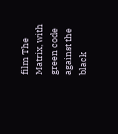film The Matrix, with green code against the black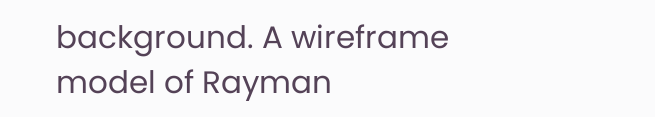background. A wireframe model of Rayman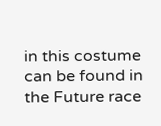in this costume can be found in the Future race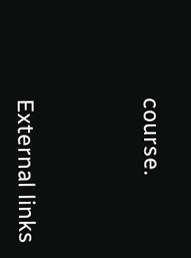course.




External links